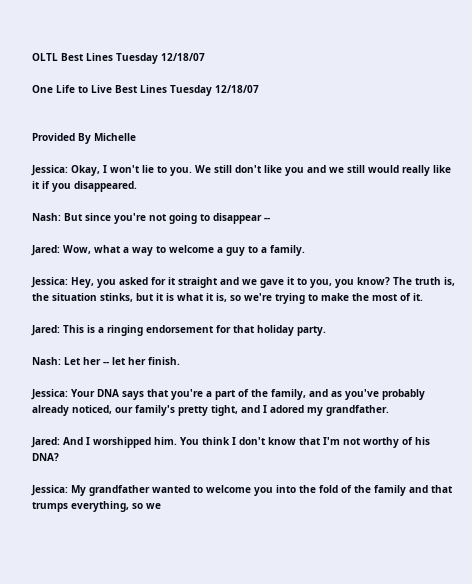OLTL Best Lines Tuesday 12/18/07

One Life to Live Best Lines Tuesday 12/18/07


Provided By Michelle

Jessica: Okay, I won't lie to you. We still don't like you and we still would really like it if you disappeared.

Nash: But since you're not going to disappear --

Jared: Wow, what a way to welcome a guy to a family.

Jessica: Hey, you asked for it straight and we gave it to you, you know? The truth is, the situation stinks, but it is what it is, so we're trying to make the most of it.

Jared: This is a ringing endorsement for that holiday party.

Nash: Let her -- let her finish.

Jessica: Your DNA says that you're a part of the family, and as you've probably already noticed, our family's pretty tight, and I adored my grandfather.

Jared: And I worshipped him. You think I don't know that I'm not worthy of his DNA?

Jessica: My grandfather wanted to welcome you into the fold of the family and that trumps everything, so we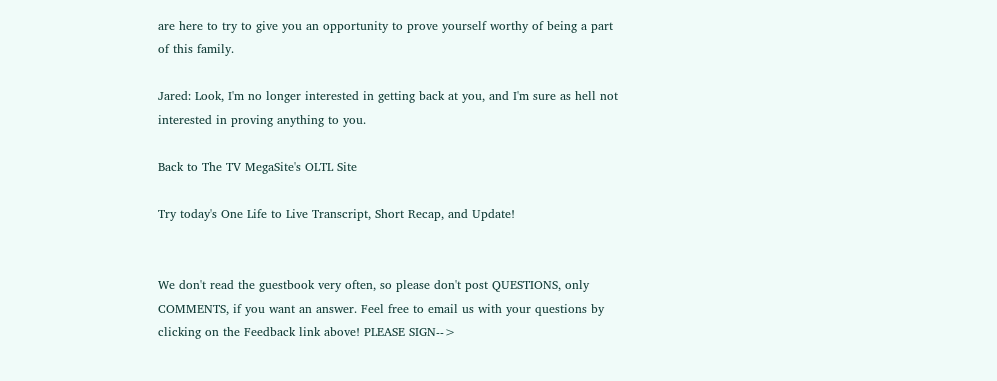are here to try to give you an opportunity to prove yourself worthy of being a part of this family.

Jared: Look, I'm no longer interested in getting back at you, and I'm sure as hell not interested in proving anything to you.

Back to The TV MegaSite's OLTL Site

Try today's One Life to Live Transcript, Short Recap, and Update!


We don't read the guestbook very often, so please don't post QUESTIONS, only COMMENTS, if you want an answer. Feel free to email us with your questions by clicking on the Feedback link above! PLEASE SIGN-->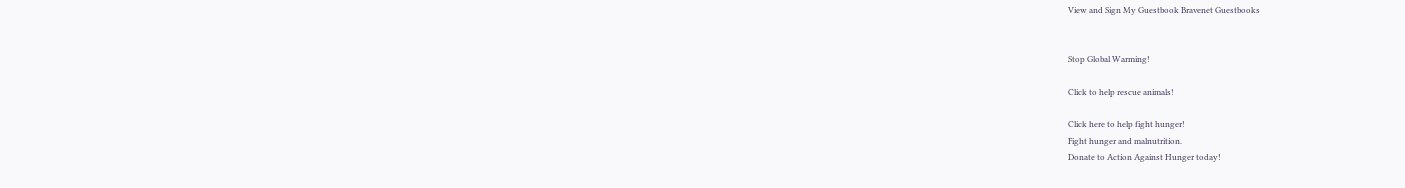View and Sign My Guestbook Bravenet Guestbooks


Stop Global Warming!

Click to help rescue animals!

Click here to help fight hunger!
Fight hunger and malnutrition.
Donate to Action Against Hunger today!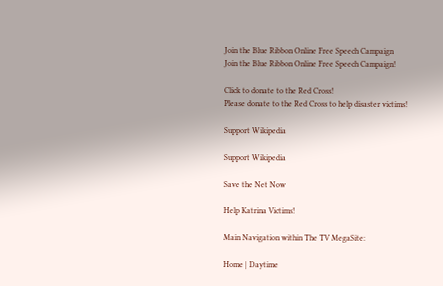Join the Blue Ribbon Online Free Speech Campaign
Join the Blue Ribbon Online Free Speech Campaign!

Click to donate to the Red Cross!
Please donate to the Red Cross to help disaster victims!

Support Wikipedia

Support Wikipedia

Save the Net Now

Help Katrina Victims!

Main Navigation within The TV MegaSite:

Home | Daytime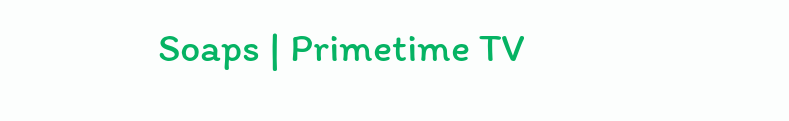Soaps | Primetime TV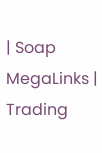| Soap MegaLinks | Trading